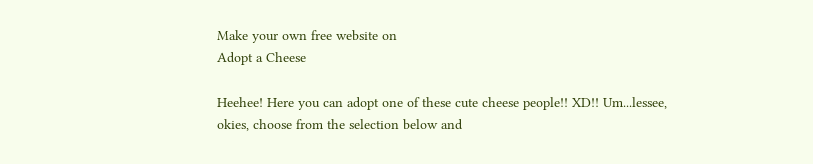Make your own free website on
Adopt a Cheese

Heehee! Here you can adopt one of these cute cheese people!! XD!! Um...lessee, okies, choose from the selection below and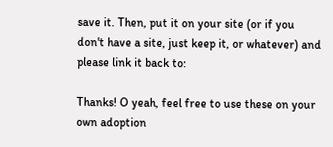save it. Then, put it on your site (or if you don't have a site, just keep it, or whatever) and please link it back to:

Thanks! O yeah, feel free to use these on your own adoption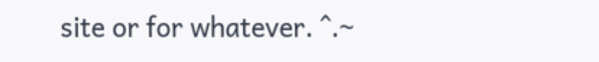site or for whatever. ^.~